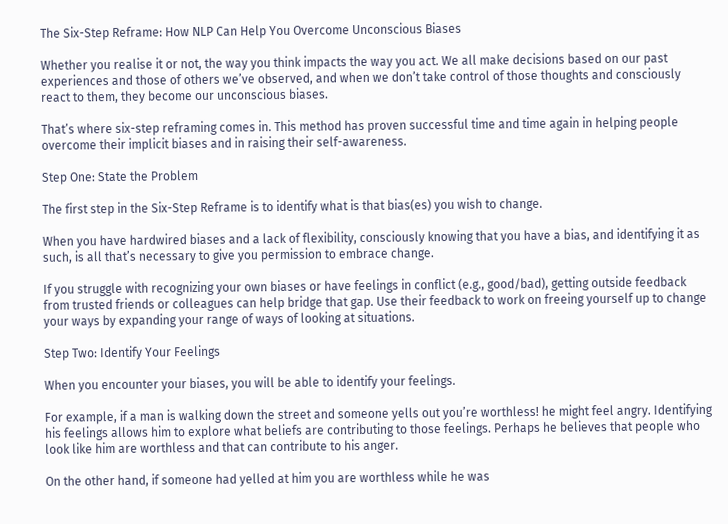The Six-Step Reframe: How NLP Can Help You Overcome Unconscious Biases

Whether you realise it or not, the way you think impacts the way you act. We all make decisions based on our past experiences and those of others we’ve observed, and when we don’t take control of those thoughts and consciously react to them, they become our unconscious biases.

That’s where six-step reframing comes in. This method has proven successful time and time again in helping people overcome their implicit biases and in raising their self-awareness.

Step One: State the Problem

The first step in the Six-Step Reframe is to identify what is that bias(es) you wish to change.

When you have hardwired biases and a lack of flexibility, consciously knowing that you have a bias, and identifying it as such, is all that’s necessary to give you permission to embrace change.

If you struggle with recognizing your own biases or have feelings in conflict (e.g., good/bad), getting outside feedback from trusted friends or colleagues can help bridge that gap. Use their feedback to work on freeing yourself up to change your ways by expanding your range of ways of looking at situations.

Step Two: Identify Your Feelings

When you encounter your biases, you will be able to identify your feelings.

For example, if a man is walking down the street and someone yells out you’re worthless! he might feel angry. Identifying his feelings allows him to explore what beliefs are contributing to those feelings. Perhaps he believes that people who look like him are worthless and that can contribute to his anger.

On the other hand, if someone had yelled at him you are worthless while he was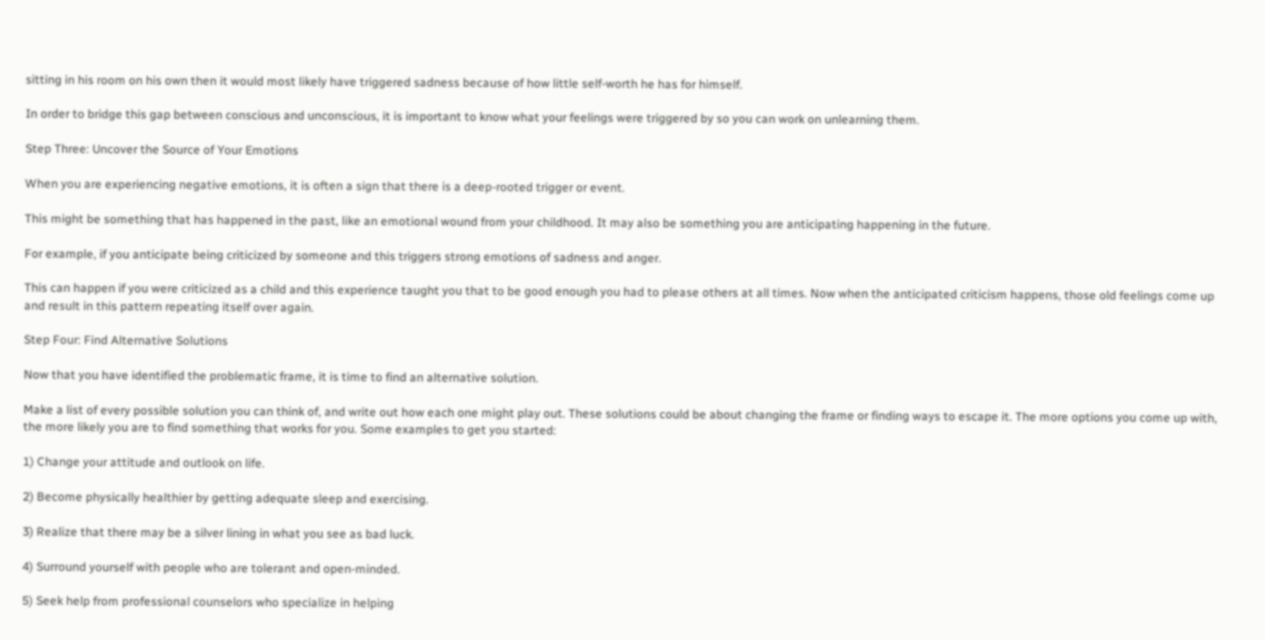sitting in his room on his own then it would most likely have triggered sadness because of how little self-worth he has for himself.

In order to bridge this gap between conscious and unconscious, it is important to know what your feelings were triggered by so you can work on unlearning them.

Step Three: Uncover the Source of Your Emotions

When you are experiencing negative emotions, it is often a sign that there is a deep-rooted trigger or event.

This might be something that has happened in the past, like an emotional wound from your childhood. It may also be something you are anticipating happening in the future.

For example, if you anticipate being criticized by someone and this triggers strong emotions of sadness and anger.

This can happen if you were criticized as a child and this experience taught you that to be good enough you had to please others at all times. Now when the anticipated criticism happens, those old feelings come up and result in this pattern repeating itself over again.

Step Four: Find Alternative Solutions

Now that you have identified the problematic frame, it is time to find an alternative solution.

Make a list of every possible solution you can think of, and write out how each one might play out. These solutions could be about changing the frame or finding ways to escape it. The more options you come up with, the more likely you are to find something that works for you. Some examples to get you started:

1) Change your attitude and outlook on life.

2) Become physically healthier by getting adequate sleep and exercising.

3) Realize that there may be a silver lining in what you see as bad luck.

4) Surround yourself with people who are tolerant and open-minded.

5) Seek help from professional counselors who specialize in helping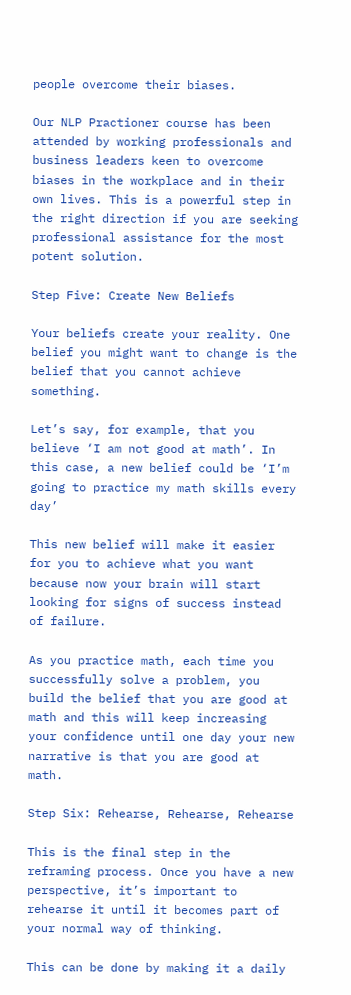people overcome their biases.

Our NLP Practioner course has been attended by working professionals and business leaders keen to overcome biases in the workplace and in their own lives. This is a powerful step in the right direction if you are seeking professional assistance for the most potent solution.

Step Five: Create New Beliefs

Your beliefs create your reality. One belief you might want to change is the belief that you cannot achieve something.

Let’s say, for example, that you believe ‘I am not good at math’. In this case, a new belief could be ‘I’m going to practice my math skills every day’

This new belief will make it easier for you to achieve what you want because now your brain will start looking for signs of success instead of failure.

As you practice math, each time you successfully solve a problem, you build the belief that you are good at math and this will keep increasing your confidence until one day your new narrative is that you are good at math.

Step Six: Rehearse, Rehearse, Rehearse

This is the final step in the reframing process. Once you have a new perspective, it’s important to rehearse it until it becomes part of your normal way of thinking.

This can be done by making it a daily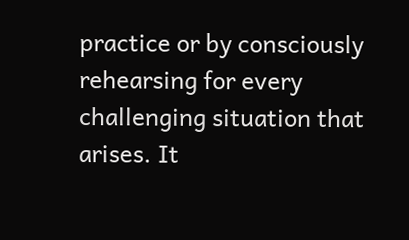practice or by consciously rehearsing for every challenging situation that arises. It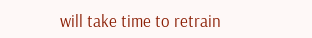will take time to retrain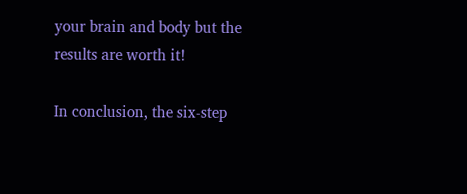your brain and body but the results are worth it!

In conclusion, the six-step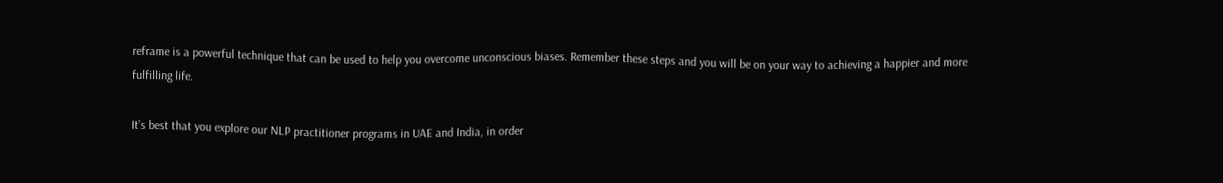reframe is a powerful technique that can be used to help you overcome unconscious biases. Remember these steps and you will be on your way to achieving a happier and more fulfilling life.

It’s best that you explore our NLP practitioner programs in UAE and India, in order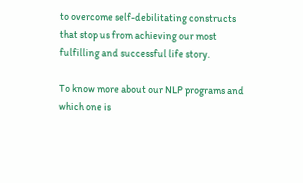to overcome self-debilitating constructs that stop us from achieving our most fulfilling and successful life story.

To know more about our NLP programs and which one is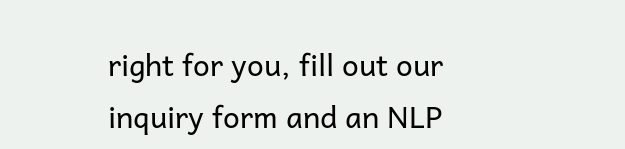right for you, fill out our inquiry form and an NLP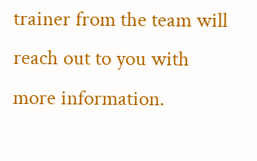trainer from the team will reach out to you with more information.